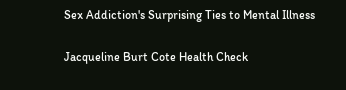Sex Addiction's Surprising Ties to Mental Illness

Jacqueline Burt Cote Health Check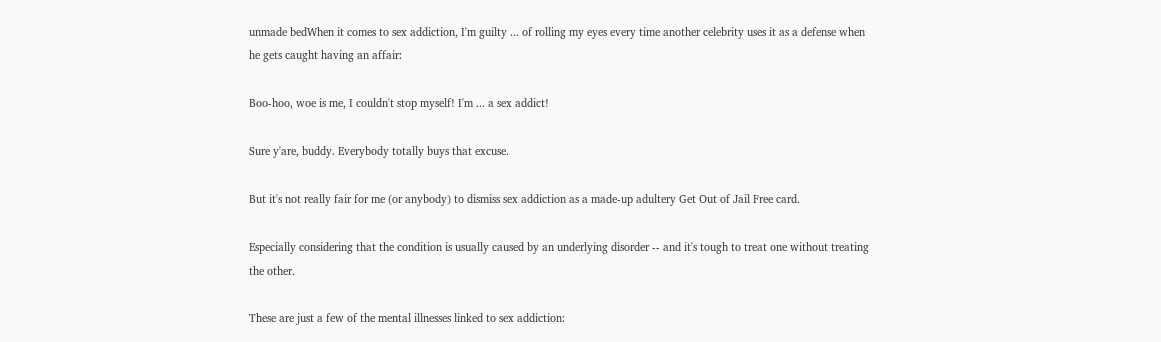unmade bedWhen it comes to sex addiction, I'm guilty ... of rolling my eyes every time another celebrity uses it as a defense when he gets caught having an affair:

Boo-hoo, woe is me, I couldn't stop myself! I'm ... a sex addict!

Sure y'are, buddy. Everybody totally buys that excuse.

But it's not really fair for me (or anybody) to dismiss sex addiction as a made-up adultery Get Out of Jail Free card.

Especially considering that the condition is usually caused by an underlying disorder -- and it's tough to treat one without treating the other.

These are just a few of the mental illnesses linked to sex addiction: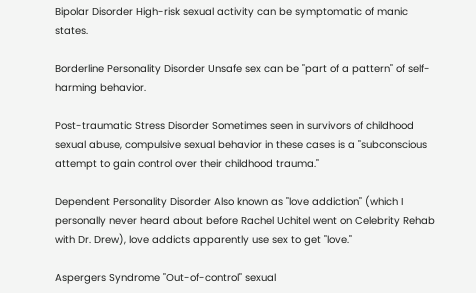Bipolar Disorder High-risk sexual activity can be symptomatic of manic states.

Borderline Personality Disorder Unsafe sex can be "part of a pattern" of self-harming behavior.

Post-traumatic Stress Disorder Sometimes seen in survivors of childhood sexual abuse, compulsive sexual behavior in these cases is a "subconscious attempt to gain control over their childhood trauma."

Dependent Personality Disorder Also known as "love addiction" (which I personally never heard about before Rachel Uchitel went on Celebrity Rehab with Dr. Drew), love addicts apparently use sex to get "love."

Aspergers Syndrome "Out-of-control" sexual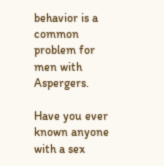behavior is a common problem for men with Aspergers.

Have you ever known anyone with a sex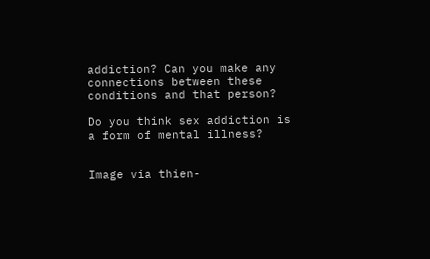addiction? Can you make any connections between these conditions and that person?

Do you think sex addiction is a form of mental illness?


Image via thien-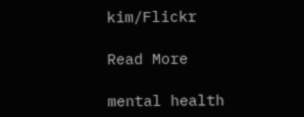kim/Flickr

Read More

mental health